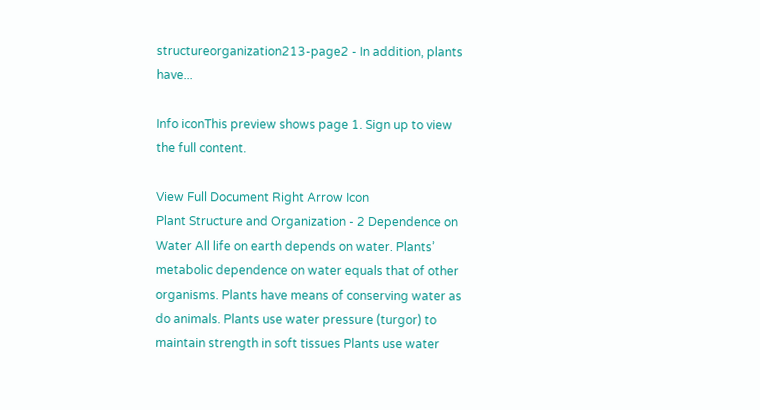structureorganization213-page2 - In addition, plants have...

Info iconThis preview shows page 1. Sign up to view the full content.

View Full Document Right Arrow Icon
Plant Structure and Organization - 2 Dependence on Water All life on earth depends on water. Plants’ metabolic dependence on water equals that of other organisms. Plants have means of conserving water as do animals. Plants use water pressure (turgor) to maintain strength in soft tissues Plants use water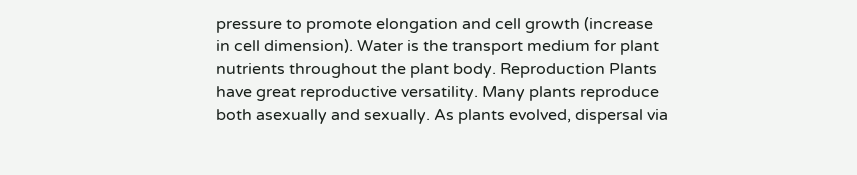pressure to promote elongation and cell growth (increase in cell dimension). Water is the transport medium for plant nutrients throughout the plant body. Reproduction Plants have great reproductive versatility. Many plants reproduce both asexually and sexually. As plants evolved, dispersal via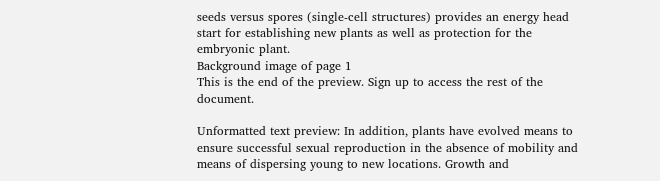seeds versus spores (single-cell structures) provides an energy head start for establishing new plants as well as protection for the embryonic plant.
Background image of page 1
This is the end of the preview. Sign up to access the rest of the document.

Unformatted text preview: In addition, plants have evolved means to ensure successful sexual reproduction in the absence of mobility and means of dispersing young to new locations. Growth and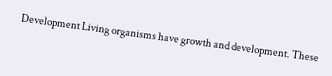Development Living organisms have growth and development. These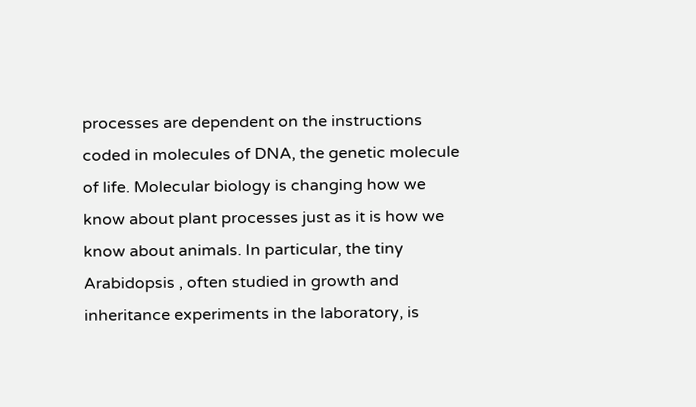processes are dependent on the instructions coded in molecules of DNA, the genetic molecule of life. Molecular biology is changing how we know about plant processes just as it is how we know about animals. In particular, the tiny Arabidopsis , often studied in growth and inheritance experiments in the laboratory, is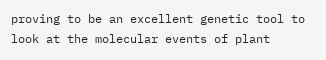proving to be an excellent genetic tool to look at the molecular events of plant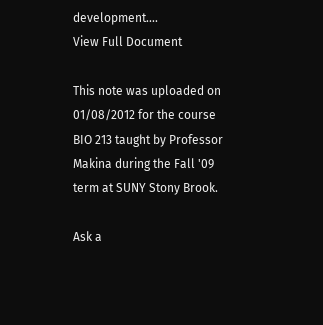development....
View Full Document

This note was uploaded on 01/08/2012 for the course BIO 213 taught by Professor Makina during the Fall '09 term at SUNY Stony Brook.

Ask a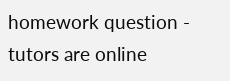homework question - tutors are online